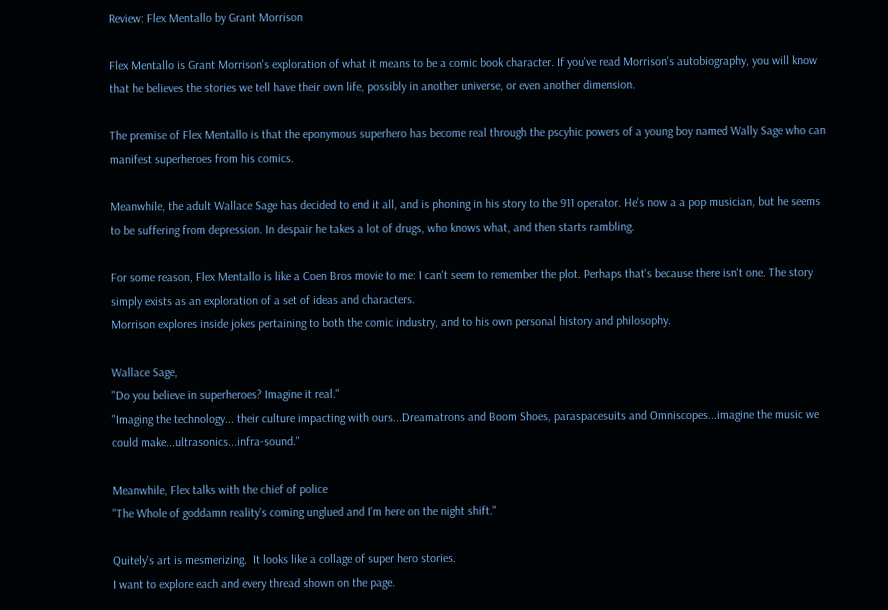Review: Flex Mentallo by Grant Morrison

Flex Mentallo is Grant Morrison's exploration of what it means to be a comic book character. If you've read Morrison's autobiography, you will know that he believes the stories we tell have their own life, possibly in another universe, or even another dimension.

The premise of Flex Mentallo is that the eponymous superhero has become real through the pscyhic powers of a young boy named Wally Sage who can manifest superheroes from his comics.

Meanwhile, the adult Wallace Sage has decided to end it all, and is phoning in his story to the 911 operator. He's now a a pop musician, but he seems to be suffering from depression. In despair he takes a lot of drugs, who knows what, and then starts rambling.

For some reason, Flex Mentallo is like a Coen Bros movie to me: I can't seem to remember the plot. Perhaps that's because there isn't one. The story simply exists as an exploration of a set of ideas and characters.
Morrison explores inside jokes pertaining to both the comic industry, and to his own personal history and philosophy.

Wallace Sage,
"Do you believe in superheroes? Imagine it real."
"Imaging the technology... their culture impacting with ours...Dreamatrons and Boom Shoes, paraspacesuits and Omniscopes...imagine the music we could make...ultrasonics...infra-sound."

Meanwhile, Flex talks with the chief of police
"The Whole of goddamn reality's coming unglued and I'm here on the night shift."

Quitely's art is mesmerizing.  It looks like a collage of super hero stories.
I want to explore each and every thread shown on the page.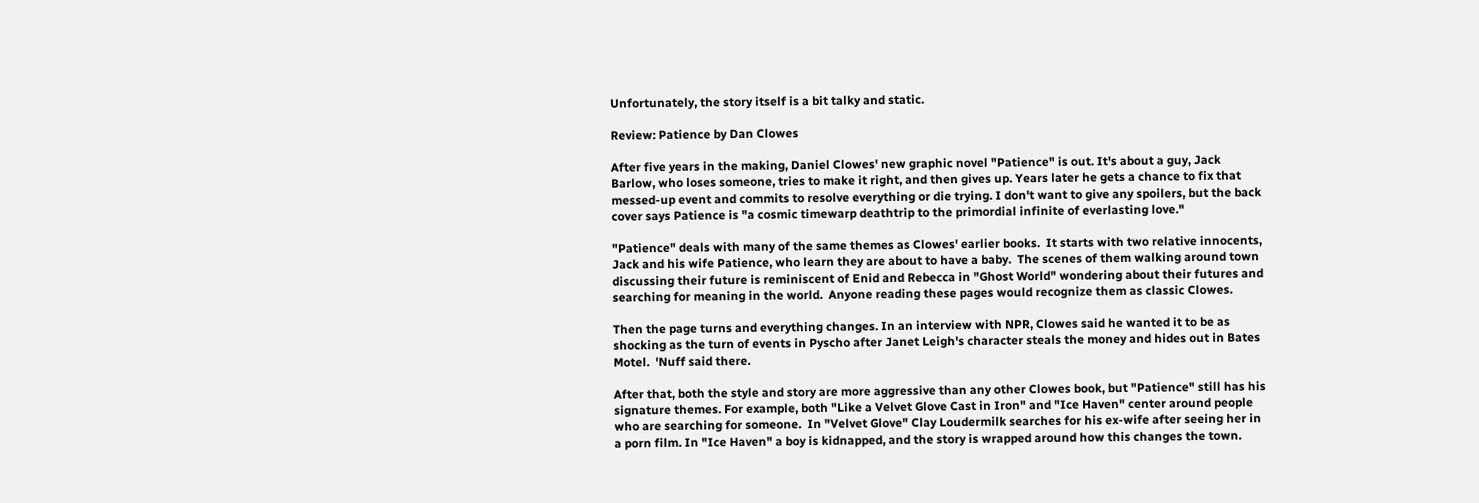Unfortunately, the story itself is a bit talky and static.

Review: Patience by Dan Clowes

After five years in the making, Daniel Clowes' new graphic novel "Patience" is out. It's about a guy, Jack Barlow, who loses someone, tries to make it right, and then gives up. Years later he gets a chance to fix that messed-up event and commits to resolve everything or die trying. I don't want to give any spoilers, but the back cover says Patience is "a cosmic timewarp deathtrip to the primordial infinite of everlasting love."

"Patience" deals with many of the same themes as Clowes' earlier books.  It starts with two relative innocents, Jack and his wife Patience, who learn they are about to have a baby.  The scenes of them walking around town discussing their future is reminiscent of Enid and Rebecca in "Ghost World" wondering about their futures and searching for meaning in the world.  Anyone reading these pages would recognize them as classic Clowes.

Then the page turns and everything changes. In an interview with NPR, Clowes said he wanted it to be as shocking as the turn of events in Pyscho after Janet Leigh's character steals the money and hides out in Bates Motel.  'Nuff said there.

After that, both the style and story are more aggressive than any other Clowes book, but "Patience" still has his signature themes. For example, both "Like a Velvet Glove Cast in Iron" and "Ice Haven" center around people who are searching for someone.  In "Velvet Glove" Clay Loudermilk searches for his ex-wife after seeing her in a porn film. In "Ice Haven" a boy is kidnapped, and the story is wrapped around how this changes the town.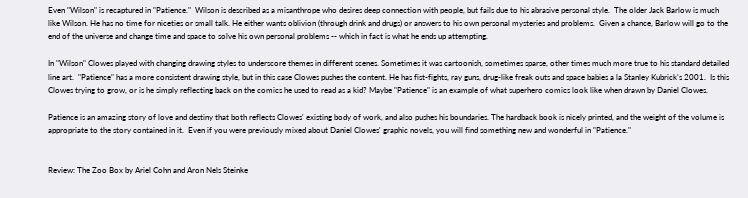Even "Wilson" is recaptured in "Patience."  Wilson is described as a misanthrope who desires deep connection with people, but fails due to his abrasive personal style.  The older Jack Barlow is much like Wilson. He has no time for niceties or small talk. He either wants oblivion (through drink and drugs) or answers to his own personal mysteries and problems.  Given a chance, Barlow will go to the end of the universe and change time and space to solve his own personal problems -- which in fact is what he ends up attempting.

In "Wilson" Clowes played with changing drawing styles to underscore themes in different scenes. Sometimes it was cartoonish, sometimes sparse, other times much more true to his standard detailed line art.  "Patience" has a more consistent drawing style, but in this case Clowes pushes the content. He has fist-fights, ray guns, drug-like freak outs and space babies a la Stanley Kubrick's 2001.  Is this Clowes trying to grow, or is he simply reflecting back on the comics he used to read as a kid? Maybe "Patience" is an example of what superhero comics look like when drawn by Daniel Clowes.

Patience is an amazing story of love and destiny that both reflects Clowes' existing body of work, and also pushes his boundaries. The hardback book is nicely printed, and the weight of the volume is appropriate to the story contained in it.  Even if you were previously mixed about Daniel Clowes' graphic novels, you will find something new and wonderful in "Patience."


Review: The Zoo Box by Ariel Cohn and Aron Nels Steinke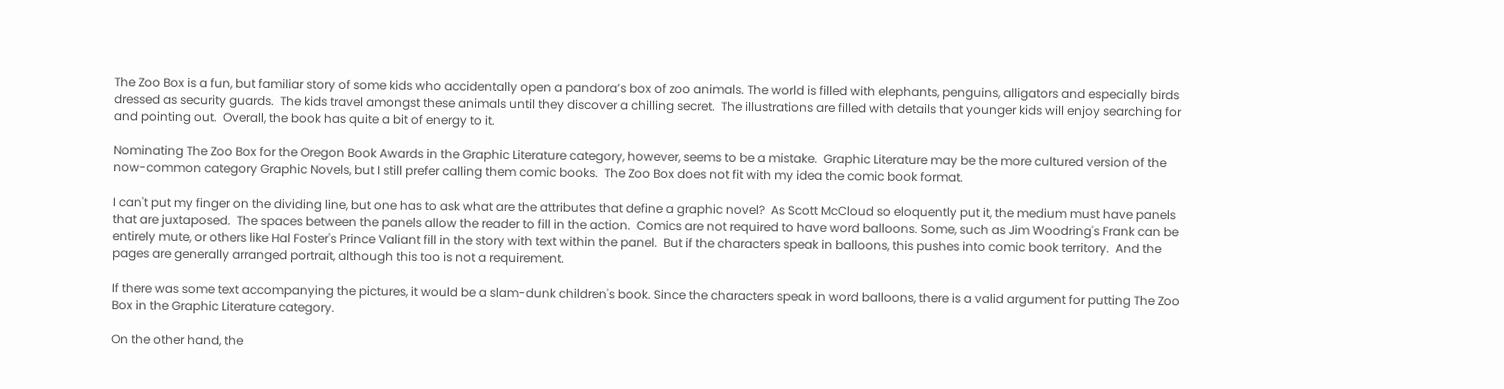The Zoo Box is a fun, but familiar story of some kids who accidentally open a pandora’s box of zoo animals. The world is filled with elephants, penguins, alligators and especially birds dressed as security guards.  The kids travel amongst these animals until they discover a chilling secret.  The illustrations are filled with details that younger kids will enjoy searching for and pointing out.  Overall, the book has quite a bit of energy to it.

Nominating The Zoo Box for the Oregon Book Awards in the Graphic Literature category, however, seems to be a mistake.  Graphic Literature may be the more cultured version of the now-common category Graphic Novels, but I still prefer calling them comic books.  The Zoo Box does not fit with my idea the comic book format.

I can't put my finger on the dividing line, but one has to ask what are the attributes that define a graphic novel?  As Scott McCloud so eloquently put it, the medium must have panels that are juxtaposed.  The spaces between the panels allow the reader to fill in the action.  Comics are not required to have word balloons. Some, such as Jim Woodring's Frank can be entirely mute, or others like Hal Foster's Prince Valiant fill in the story with text within the panel.  But if the characters speak in balloons, this pushes into comic book territory.  And the pages are generally arranged portrait, although this too is not a requirement.

If there was some text accompanying the pictures, it would be a slam-dunk children's book. Since the characters speak in word balloons, there is a valid argument for putting The Zoo Box in the Graphic Literature category.

On the other hand, the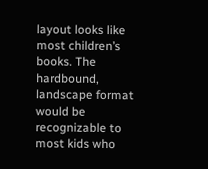layout looks like most children’s books. The hardbound, landscape format would be recognizable to most kids who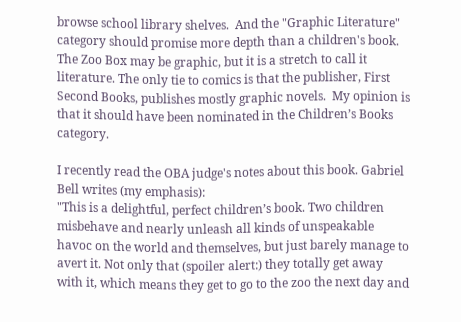browse school library shelves.  And the "Graphic Literature" category should promise more depth than a children's book. The Zoo Box may be graphic, but it is a stretch to call it literature. The only tie to comics is that the publisher, First Second Books, publishes mostly graphic novels.  My opinion is that it should have been nominated in the Children’s Books category.

I recently read the OBA judge's notes about this book. Gabriel Bell writes (my emphasis):
"This is a delightful, perfect children’s book. Two children misbehave and nearly unleash all kinds of unspeakable havoc on the world and themselves, but just barely manage to avert it. Not only that (spoiler alert:) they totally get away with it, which means they get to go to the zoo the next day and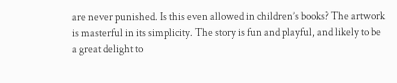are never punished. Is this even allowed in children’s books? The artwork is masterful in its simplicity. The story is fun and playful, and likely to be a great delight to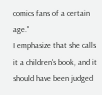comics fans of a certain age."
I emphasize that she calls it a children's book, and it should have been judged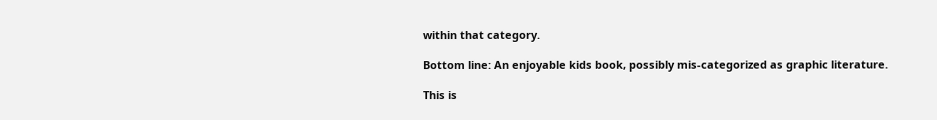within that category.

Bottom line: An enjoyable kids book, possibly mis-categorized as graphic literature.

This is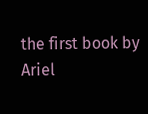the first book by Ariel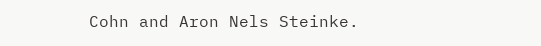Cohn and Aron Nels Steinke.